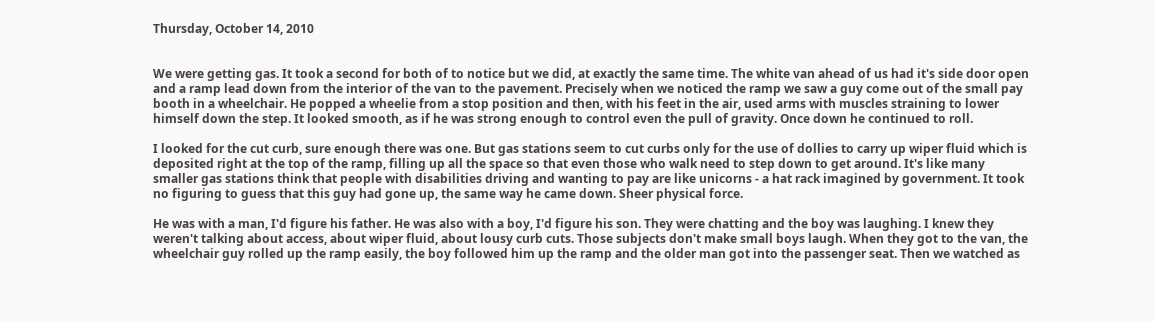Thursday, October 14, 2010


We were getting gas. It took a second for both of to notice but we did, at exactly the same time. The white van ahead of us had it's side door open and a ramp lead down from the interior of the van to the pavement. Precisely when we noticed the ramp we saw a guy come out of the small pay booth in a wheelchair. He popped a wheelie from a stop position and then, with his feet in the air, used arms with muscles straining to lower himself down the step. It looked smooth, as if he was strong enough to control even the pull of gravity. Once down he continued to roll.

I looked for the cut curb, sure enough there was one. But gas stations seem to cut curbs only for the use of dollies to carry up wiper fluid which is deposited right at the top of the ramp, filling up all the space so that even those who walk need to step down to get around. It's like many smaller gas stations think that people with disabilities driving and wanting to pay are like unicorns - a hat rack imagined by government. It took no figuring to guess that this guy had gone up, the same way he came down. Sheer physical force.

He was with a man, I'd figure his father. He was also with a boy, I'd figure his son. They were chatting and the boy was laughing. I knew they weren't talking about access, about wiper fluid, about lousy curb cuts. Those subjects don't make small boys laugh. When they got to the van, the wheelchair guy rolled up the ramp easily, the boy followed him up the ramp and the older man got into the passenger seat. Then we watched as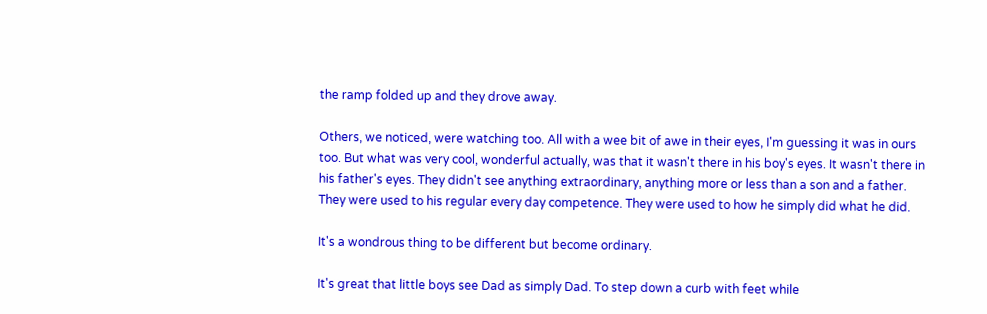the ramp folded up and they drove away.

Others, we noticed, were watching too. All with a wee bit of awe in their eyes, I'm guessing it was in ours too. But what was very cool, wonderful actually, was that it wasn't there in his boy's eyes. It wasn't there in his father's eyes. They didn't see anything extraordinary, anything more or less than a son and a father. They were used to his regular every day competence. They were used to how he simply did what he did.

It's a wondrous thing to be different but become ordinary.

It's great that little boys see Dad as simply Dad. To step down a curb with feet while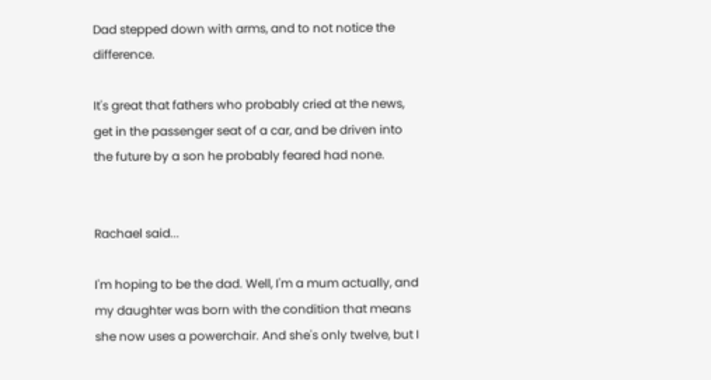Dad stepped down with arms, and to not notice the difference.

It's great that fathers who probably cried at the news, get in the passenger seat of a car, and be driven into the future by a son he probably feared had none.


Rachael said...

I'm hoping to be the dad. Well, I'm a mum actually, and my daughter was born with the condition that means she now uses a powerchair. And she's only twelve, but I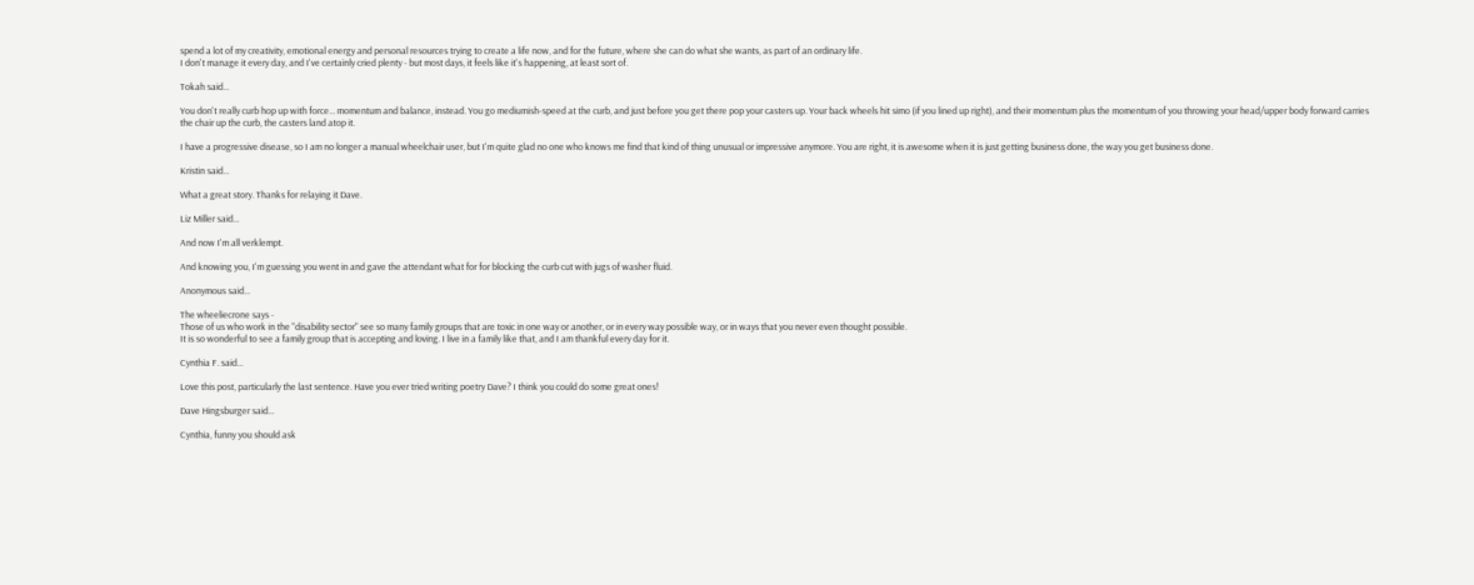spend a lot of my creativity, emotional energy and personal resources trying to create a life now, and for the future, where she can do what she wants, as part of an ordinary life.
I don't manage it every day, and I've certainly cried plenty - but most days, it feels like it's happening, at least sort of.

Tokah said...

You don't really curb hop up with force... momentum and balance, instead. You go mediumish-speed at the curb, and just before you get there pop your casters up. Your back wheels hit simo (if you lined up right), and their momentum plus the momentum of you throwing your head/upper body forward carries the chair up the curb, the casters land atop it.

I have a progressive disease, so I am no longer a manual wheelchair user, but I'm quite glad no one who knows me find that kind of thing unusual or impressive anymore. You are right, it is awesome when it is just getting business done, the way you get business done.

Kristin said...

What a great story. Thanks for relaying it Dave.

Liz Miller said...

And now I'm all verklempt.

And knowing you, I'm guessing you went in and gave the attendant what for for blocking the curb cut with jugs of washer fluid.

Anonymous said...

The wheeliecrone says -
Those of us who work in the "disability sector" see so many family groups that are toxic in one way or another, or in every way possible way, or in ways that you never even thought possible.
It is so wonderful to see a family group that is accepting and loving. I live in a family like that, and I am thankful every day for it.

Cynthia F. said...

Love this post, particularly the last sentence. Have you ever tried writing poetry Dave? I think you could do some great ones!

Dave Hingsburger said...

Cynthia, funny you should ask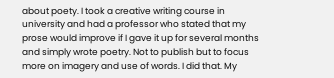about poety. I took a creative writing course in university and had a professor who stated that my prose would improve if I gave it up for several months and simply wrote poetry. Not to publish but to focus more on imagery and use of words. I did that. My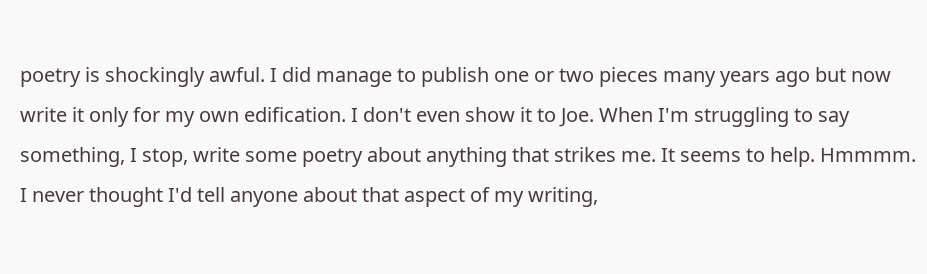poetry is shockingly awful. I did manage to publish one or two pieces many years ago but now write it only for my own edification. I don't even show it to Joe. When I'm struggling to say something, I stop, write some poetry about anything that strikes me. It seems to help. Hmmmm. I never thought I'd tell anyone about that aspect of my writing,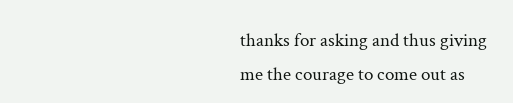thanks for asking and thus giving me the courage to come out as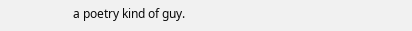a poetry kind of guy.